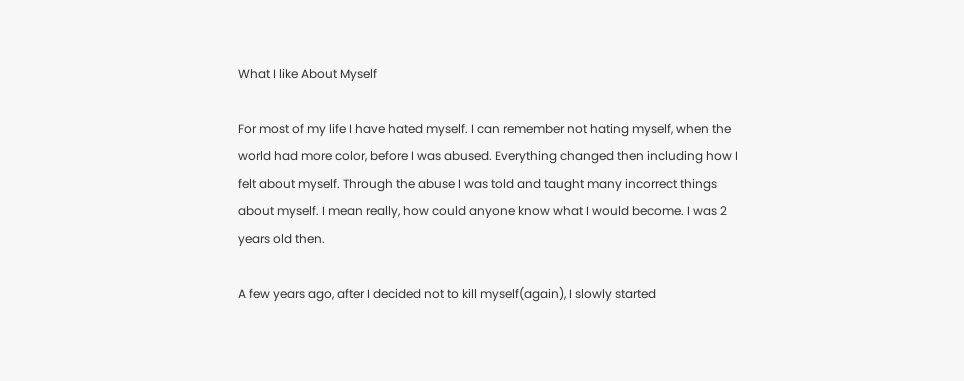What I like About Myself

For most of my life I have hated myself. I can remember not hating myself, when the world had more color, before I was abused. Everything changed then including how I felt about myself. Through the abuse I was told and taught many incorrect things about myself. I mean really, how could anyone know what I would become. I was 2 years old then.

A few years ago, after I decided not to kill myself(again), I slowly started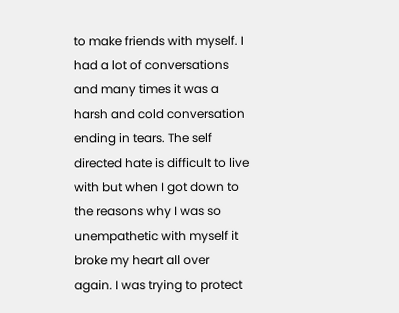to make friends with myself. I had a lot of conversations and many times it was a harsh and cold conversation ending in tears. The self directed hate is difficult to live with but when I got down to the reasons why I was so unempathetic with myself it broke my heart all over again. I was trying to protect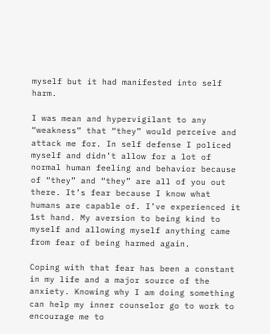myself but it had manifested into self harm.

I was mean and hypervigilant to any “weakness” that “they” would perceive and attack me for. In self defense I policed myself and didn’t allow for a lot of normal human feeling and behavior because of “they” and “they” are all of you out there. It’s fear because I know what humans are capable of. I’ve experienced it 1st hand. My aversion to being kind to myself and allowing myself anything came from fear of being harmed again.

Coping with that fear has been a constant in my life and a major source of the anxiety. Knowing why I am doing something can help my inner counselor go to work to encourage me to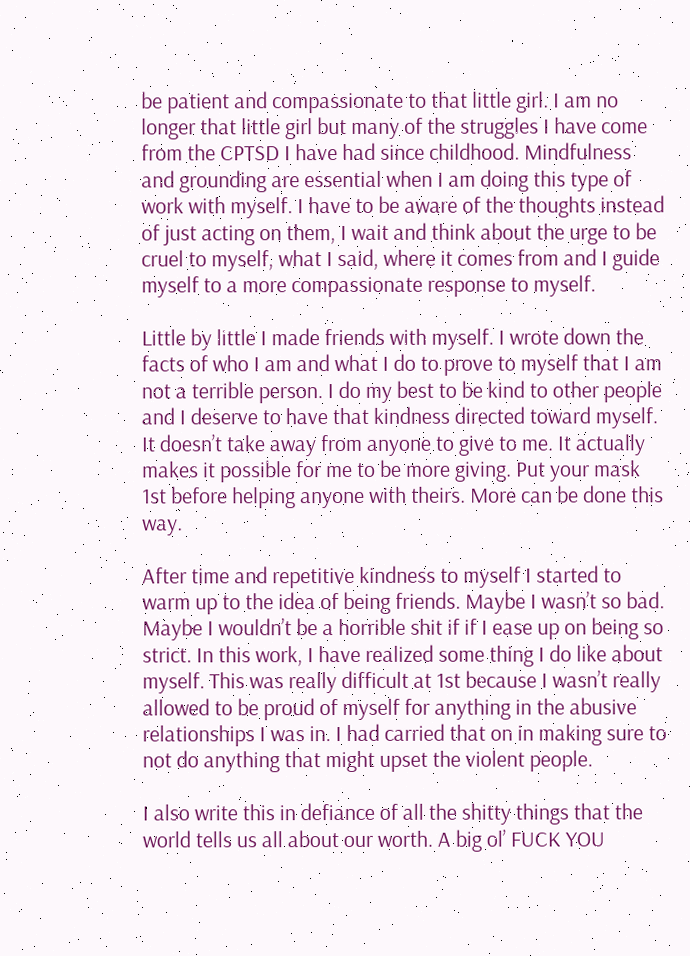be patient and compassionate to that little girl. I am no longer that little girl but many of the struggles I have come from the CPTSD I have had since childhood. Mindfulness and grounding are essential when I am doing this type of work with myself. I have to be aware of the thoughts instead of just acting on them, I wait and think about the urge to be cruel to myself, what I said, where it comes from and I guide myself to a more compassionate response to myself.

Little by little I made friends with myself. I wrote down the facts of who I am and what I do to prove to myself that I am not a terrible person. I do my best to be kind to other people and I deserve to have that kindness directed toward myself. It doesn’t take away from anyone to give to me. It actually makes it possible for me to be more giving. Put your mask 1st before helping anyone with theirs. More can be done this way.

After time and repetitive kindness to myself I started to warm up to the idea of being friends. Maybe I wasn’t so bad. Maybe I wouldn’t be a horrible shit if if I ease up on being so strict. In this work, I have realized some thing I do like about myself. This was really difficult at 1st because I wasn’t really allowed to be proud of myself for anything in the abusive relationships I was in. I had carried that on in making sure to not do anything that might upset the violent people.

I also write this in defiance of all the shitty things that the world tells us all about our worth. A big ol’ FUCK YOU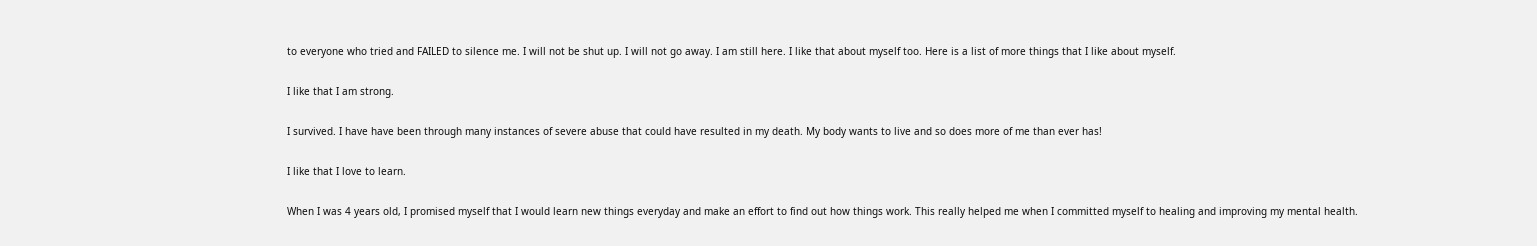to everyone who tried and FAILED to silence me. I will not be shut up. I will not go away. I am still here. I like that about myself too. Here is a list of more things that I like about myself.

I like that I am strong.

I survived. I have have been through many instances of severe abuse that could have resulted in my death. My body wants to live and so does more of me than ever has!

I like that I love to learn.

When I was 4 years old, I promised myself that I would learn new things everyday and make an effort to find out how things work. This really helped me when I committed myself to healing and improving my mental health.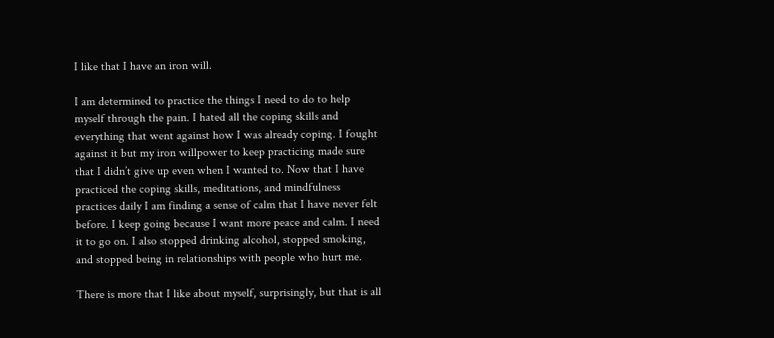I like that I have an iron will.

I am determined to practice the things I need to do to help myself through the pain. I hated all the coping skills and everything that went against how I was already coping. I fought against it but my iron willpower to keep practicing made sure that I didn’t give up even when I wanted to. Now that I have practiced the coping skills, meditations, and mindfulness practices daily I am finding a sense of calm that I have never felt before. I keep going because I want more peace and calm. I need it to go on. I also stopped drinking alcohol, stopped smoking, and stopped being in relationships with people who hurt me.

There is more that I like about myself, surprisingly, but that is all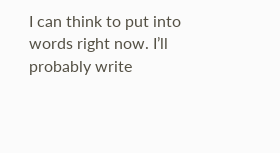I can think to put into words right now. I’ll probably write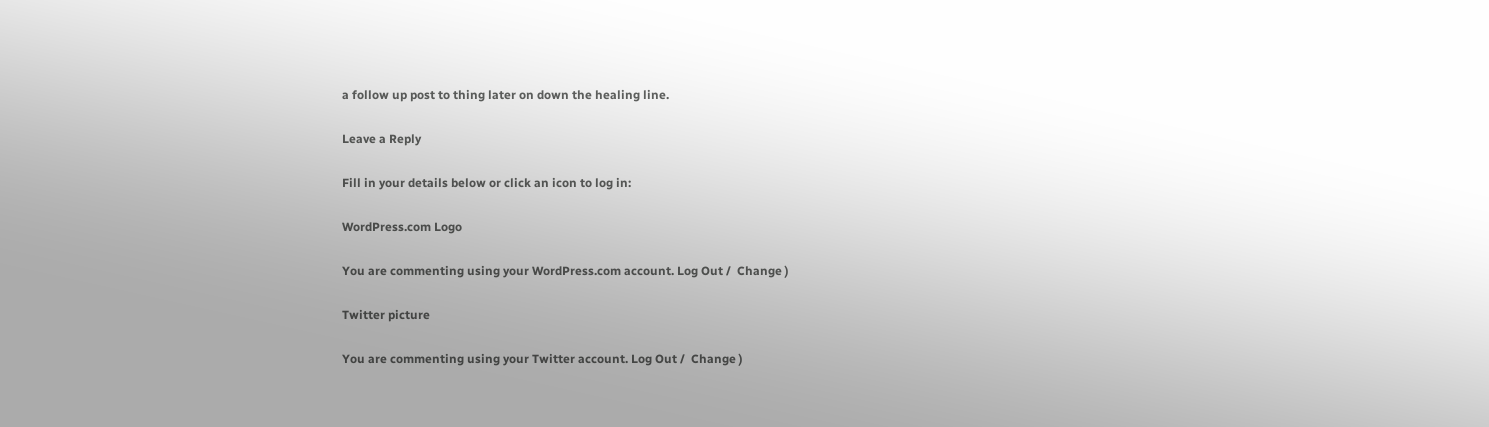a follow up post to thing later on down the healing line.

Leave a Reply

Fill in your details below or click an icon to log in:

WordPress.com Logo

You are commenting using your WordPress.com account. Log Out /  Change )

Twitter picture

You are commenting using your Twitter account. Log Out /  Change )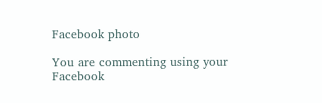Facebook photo

You are commenting using your Facebook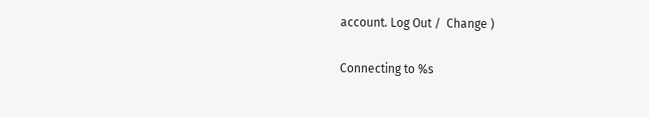account. Log Out /  Change )

Connecting to %s